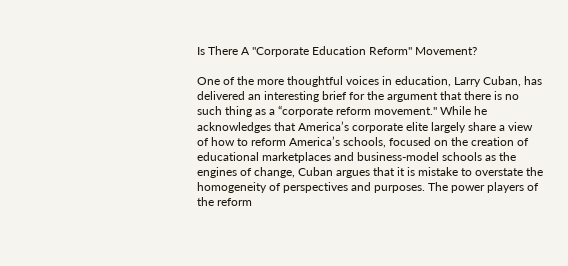Is There A "Corporate Education Reform" Movement?

One of the more thoughtful voices in education, Larry Cuban, has delivered an interesting brief for the argument that there is no such thing as a “corporate reform movement." While he acknowledges that America’s corporate elite largely share a view of how to reform America’s schools, focused on the creation of educational marketplaces and business-model schools as the engines of change, Cuban argues that it is mistake to overstate the homogeneity of perspectives and purposes. The power players of the reform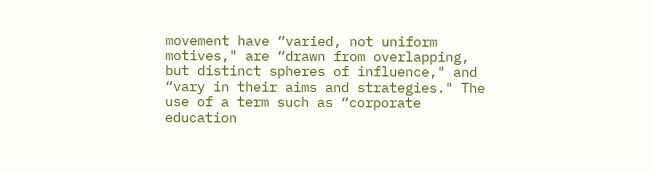movement have “varied, not uniform motives," are “drawn from overlapping, but distinct spheres of influence," and “vary in their aims and strategies." The use of a term such as “corporate education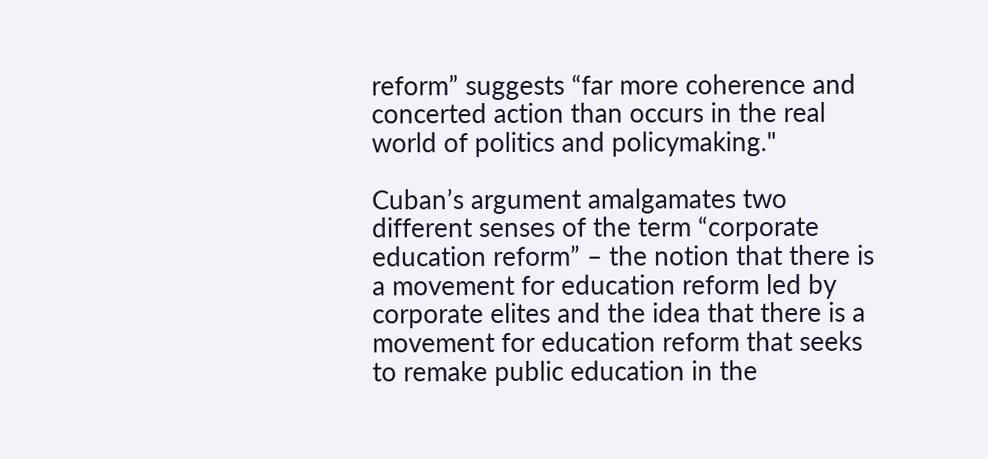reform” suggests “far more coherence and concerted action than occurs in the real world of politics and policymaking."

Cuban’s argument amalgamates two different senses of the term “corporate education reform” – the notion that there is a movement for education reform led by corporate elites and the idea that there is a movement for education reform that seeks to remake public education in the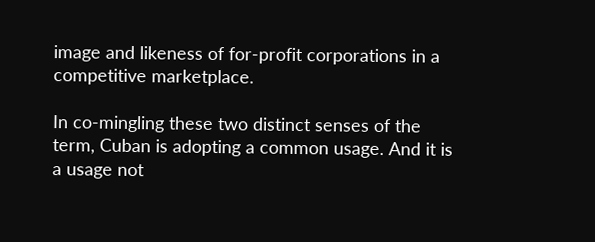image and likeness of for-profit corporations in a competitive marketplace.

In co-mingling these two distinct senses of the term, Cuban is adopting a common usage. And it is a usage not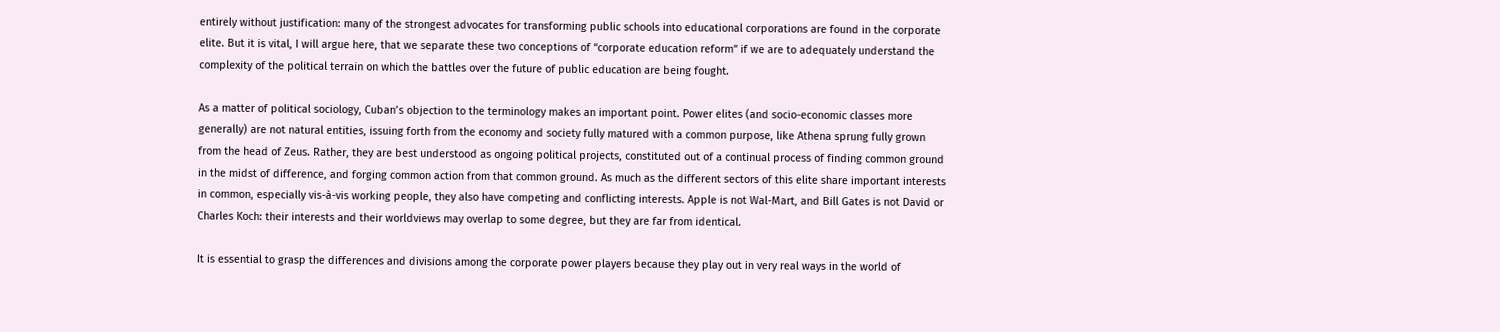entirely without justification: many of the strongest advocates for transforming public schools into educational corporations are found in the corporate elite. But it is vital, I will argue here, that we separate these two conceptions of “corporate education reform” if we are to adequately understand the complexity of the political terrain on which the battles over the future of public education are being fought.

As a matter of political sociology, Cuban’s objection to the terminology makes an important point. Power elites (and socio-economic classes more generally) are not natural entities, issuing forth from the economy and society fully matured with a common purpose, like Athena sprung fully grown from the head of Zeus. Rather, they are best understood as ongoing political projects, constituted out of a continual process of finding common ground in the midst of difference, and forging common action from that common ground. As much as the different sectors of this elite share important interests in common, especially vis-à-vis working people, they also have competing and conflicting interests. Apple is not Wal-Mart, and Bill Gates is not David or Charles Koch: their interests and their worldviews may overlap to some degree, but they are far from identical.

It is essential to grasp the differences and divisions among the corporate power players because they play out in very real ways in the world of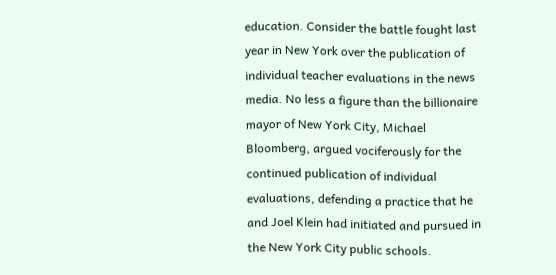education. Consider the battle fought last year in New York over the publication of individual teacher evaluations in the news media. No less a figure than the billionaire mayor of New York City, Michael Bloomberg, argued vociferously for the continued publication of individual evaluations, defending a practice that he and Joel Klein had initiated and pursued in the New York City public schools.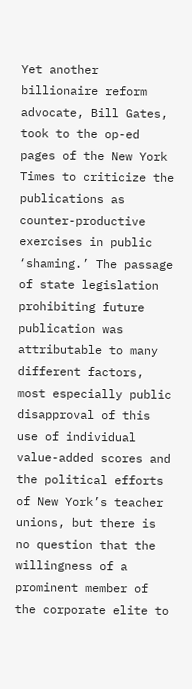Yet another billionaire reform advocate, Bill Gates, took to the op-ed pages of the New York Times to criticize the publications as counter-productive exercises in public ‘shaming.’ The passage of state legislation prohibiting future publication was attributable to many different factors, most especially public disapproval of this use of individual value-added scores and the political efforts of New York’s teacher unions, but there is no question that the willingness of a prominent member of the corporate elite to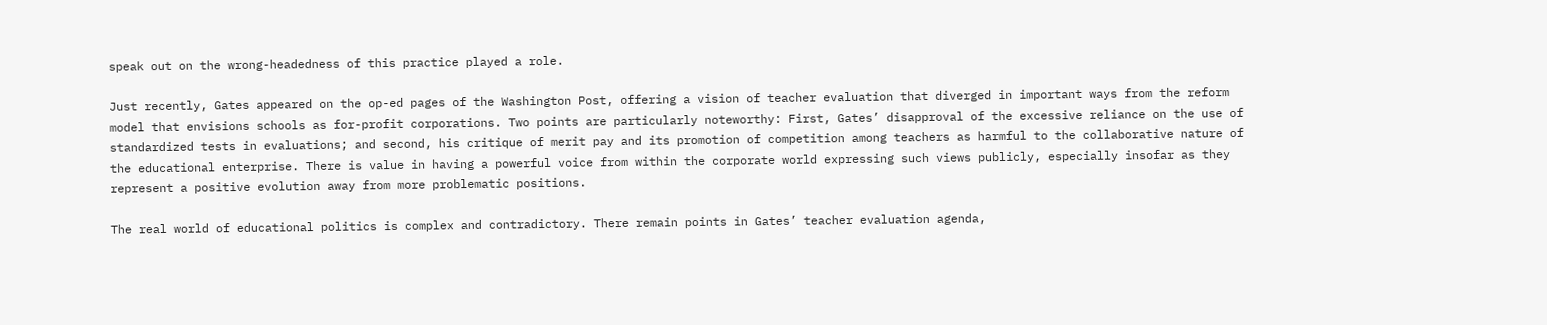speak out on the wrong-headedness of this practice played a role.

Just recently, Gates appeared on the op-ed pages of the Washington Post, offering a vision of teacher evaluation that diverged in important ways from the reform model that envisions schools as for-profit corporations. Two points are particularly noteworthy: First, Gates’ disapproval of the excessive reliance on the use of standardized tests in evaluations; and second, his critique of merit pay and its promotion of competition among teachers as harmful to the collaborative nature of the educational enterprise. There is value in having a powerful voice from within the corporate world expressing such views publicly, especially insofar as they represent a positive evolution away from more problematic positions.

The real world of educational politics is complex and contradictory. There remain points in Gates’ teacher evaluation agenda,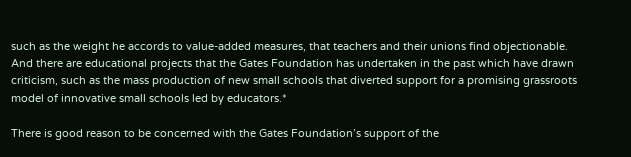such as the weight he accords to value-added measures, that teachers and their unions find objectionable. And there are educational projects that the Gates Foundation has undertaken in the past which have drawn criticism, such as the mass production of new small schools that diverted support for a promising grassroots model of innovative small schools led by educators.*

There is good reason to be concerned with the Gates Foundation’s support of the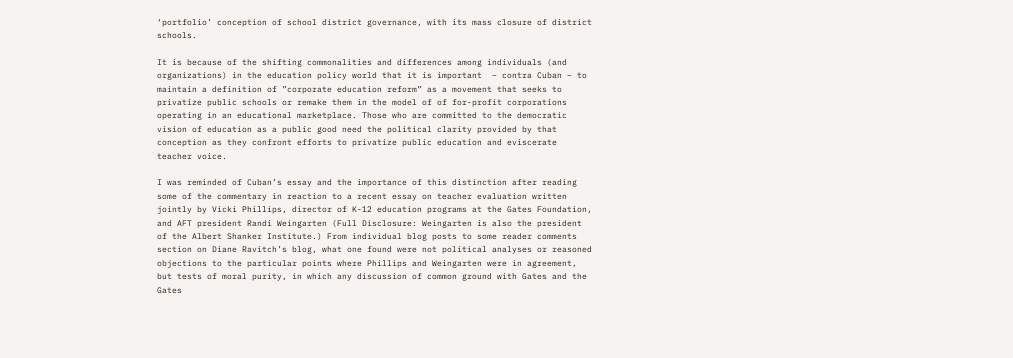‘portfolio’ conception of school district governance, with its mass closure of district schools.

It is because of the shifting commonalities and differences among individuals (and organizations) in the education policy world that it is important  – contra Cuban – to maintain a definition of ”corporate education reform” as a movement that seeks to privatize public schools or remake them in the model of of for-profit corporations operating in an educational marketplace. Those who are committed to the democratic vision of education as a public good need the political clarity provided by that conception as they confront efforts to privatize public education and eviscerate teacher voice.

I was reminded of Cuban’s essay and the importance of this distinction after reading some of the commentary in reaction to a recent essay on teacher evaluation written jointly by Vicki Phillips, director of K-12 education programs at the Gates Foundation, and AFT president Randi Weingarten (Full Disclosure: Weingarten is also the president of the Albert Shanker Institute.) From individual blog posts to some reader comments section on Diane Ravitch’s blog, what one found were not political analyses or reasoned objections to the particular points where Phillips and Weingarten were in agreement, but tests of moral purity, in which any discussion of common ground with Gates and the Gates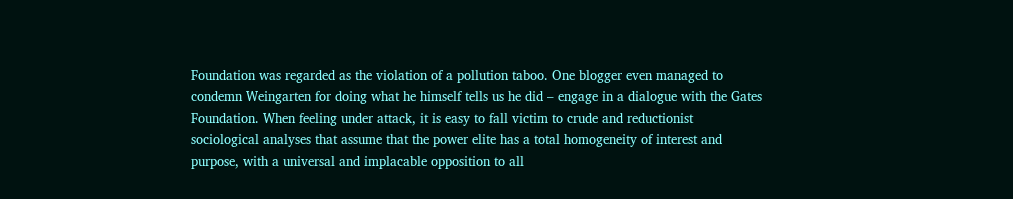Foundation was regarded as the violation of a pollution taboo. One blogger even managed to condemn Weingarten for doing what he himself tells us he did – engage in a dialogue with the Gates Foundation. When feeling under attack, it is easy to fall victim to crude and reductionist sociological analyses that assume that the power elite has a total homogeneity of interest and purpose, with a universal and implacable opposition to all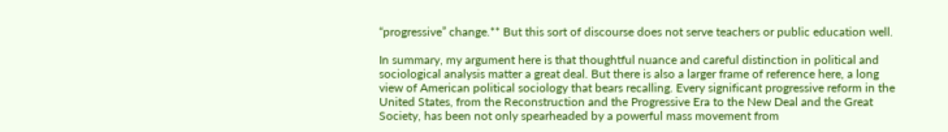“progressive” change.** But this sort of discourse does not serve teachers or public education well.

In summary, my argument here is that thoughtful nuance and careful distinction in political and sociological analysis matter a great deal. But there is also a larger frame of reference here, a long view of American political sociology that bears recalling. Every significant progressive reform in the United States, from the Reconstruction and the Progressive Era to the New Deal and the Great Society, has been not only spearheaded by a powerful mass movement from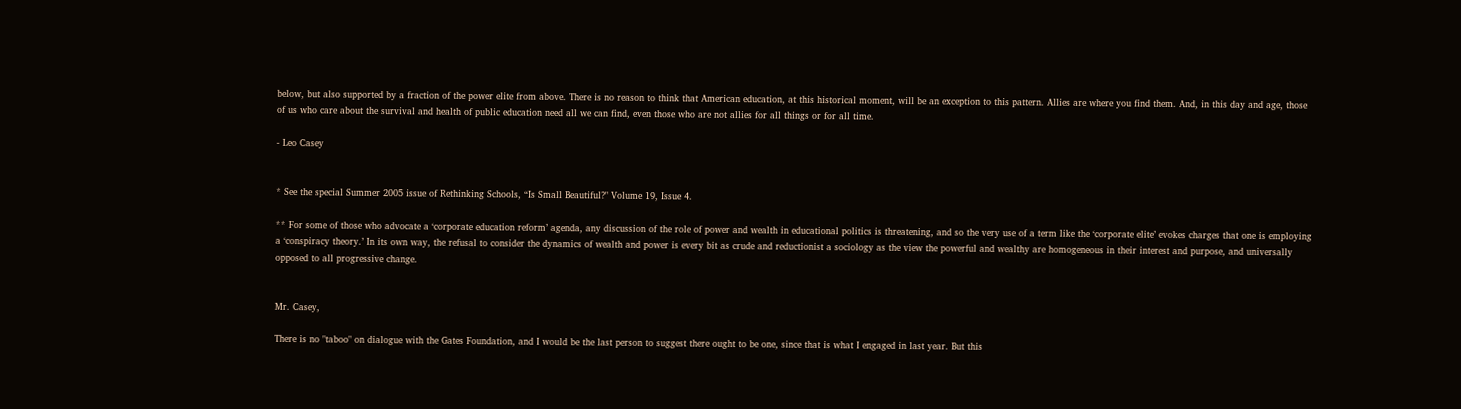below, but also supported by a fraction of the power elite from above. There is no reason to think that American education, at this historical moment, will be an exception to this pattern. Allies are where you find them. And, in this day and age, those of us who care about the survival and health of public education need all we can find, even those who are not allies for all things or for all time.

- Leo Casey


* See the special Summer 2005 issue of Rethinking Schools, “Is Small Beautiful?" Volume 19, Issue 4.

** For some of those who advocate a ‘corporate education reform’ agenda, any discussion of the role of power and wealth in educational politics is threatening, and so the very use of a term like the ‘corporate elite’ evokes charges that one is employing a ‘conspiracy theory.’ In its own way, the refusal to consider the dynamics of wealth and power is every bit as crude and reductionist a sociology as the view the powerful and wealthy are homogeneous in their interest and purpose, and universally opposed to all progressive change.


Mr. Casey,

There is no "taboo" on dialogue with the Gates Foundation, and I would be the last person to suggest there ought to be one, since that is what I engaged in last year. But this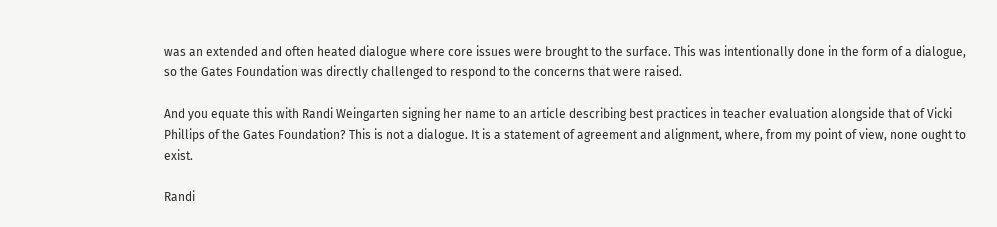was an extended and often heated dialogue where core issues were brought to the surface. This was intentionally done in the form of a dialogue, so the Gates Foundation was directly challenged to respond to the concerns that were raised.

And you equate this with Randi Weingarten signing her name to an article describing best practices in teacher evaluation alongside that of Vicki Phillips of the Gates Foundation? This is not a dialogue. It is a statement of agreement and alignment, where, from my point of view, none ought to exist.

Randi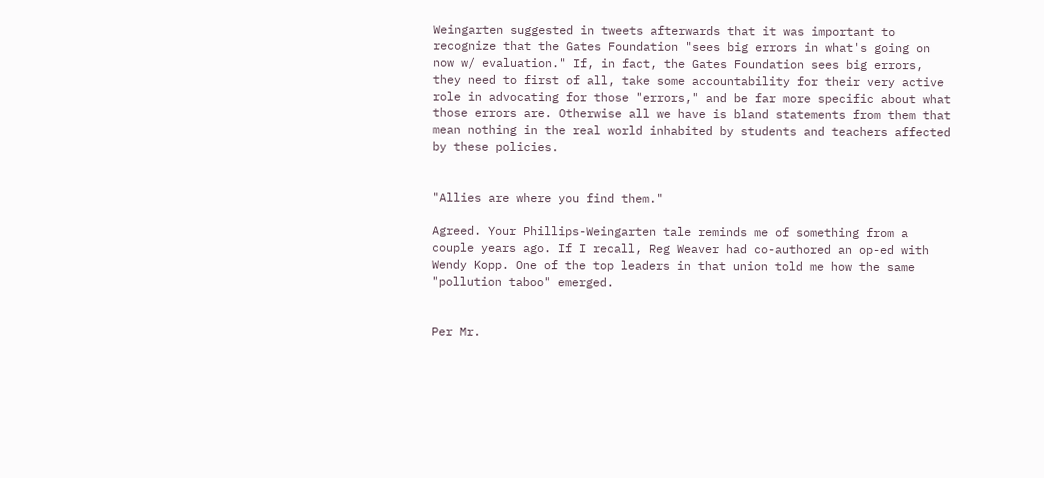Weingarten suggested in tweets afterwards that it was important to recognize that the Gates Foundation "sees big errors in what's going on now w/ evaluation." If, in fact, the Gates Foundation sees big errors, they need to first of all, take some accountability for their very active role in advocating for those "errors," and be far more specific about what those errors are. Otherwise all we have is bland statements from them that mean nothing in the real world inhabited by students and teachers affected by these policies.


"Allies are where you find them."

Agreed. Your Phillips-Weingarten tale reminds me of something from a couple years ago. If I recall, Reg Weaver had co-authored an op-ed with Wendy Kopp. One of the top leaders in that union told me how the same "pollution taboo" emerged.


Per Mr.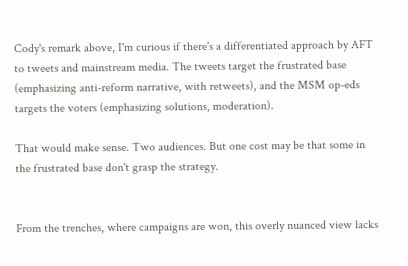Cody's remark above, I'm curious if there's a differentiated approach by AFT to tweets and mainstream media. The tweets target the frustrated base (emphasizing anti-reform narrative, with retweets), and the MSM op-eds targets the voters (emphasizing solutions, moderation).

That would make sense. Two audiences. But one cost may be that some in the frustrated base don't grasp the strategy.


From the trenches, where campaigns are won, this overly nuanced view lacks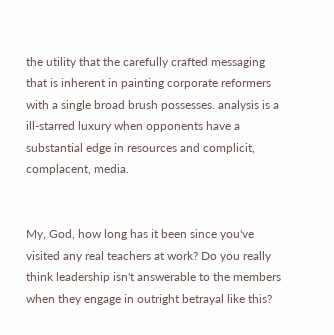the utility that the carefully crafted messaging that is inherent in painting corporate reformers with a single broad brush possesses. analysis is a ill-starred luxury when opponents have a substantial edge in resources and complicit, complacent, media.


My, God, how long has it been since you've visited any real teachers at work? Do you really think leadership isn't answerable to the members when they engage in outright betrayal like this?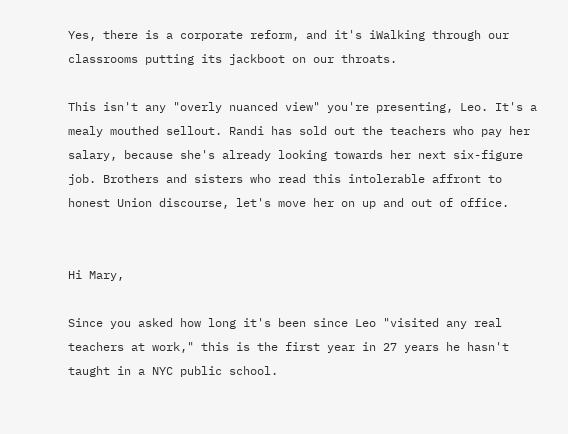Yes, there is a corporate reform, and it's iWalking through our classrooms putting its jackboot on our throats.

This isn't any "overly nuanced view" you're presenting, Leo. It's a mealy mouthed sellout. Randi has sold out the teachers who pay her salary, because she's already looking towards her next six-figure job. Brothers and sisters who read this intolerable affront to honest Union discourse, let's move her on up and out of office.


Hi Mary,

Since you asked how long it's been since Leo "visited any real teachers at work," this is the first year in 27 years he hasn't taught in a NYC public school.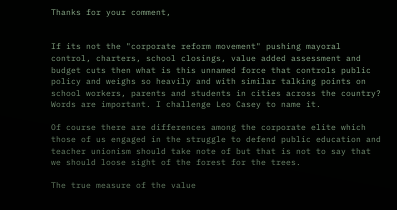Thanks for your comment,


If its not the "corporate reform movement" pushing mayoral control, charters, school closings, value added assessment and budget cuts then what is this unnamed force that controls public policy and weighs so heavily and with similar talking points on school workers, parents and students in cities across the country? Words are important. I challenge Leo Casey to name it.

Of course there are differences among the corporate elite which those of us engaged in the struggle to defend public education and teacher unionism should take note of but that is not to say that we should loose sight of the forest for the trees.

The true measure of the value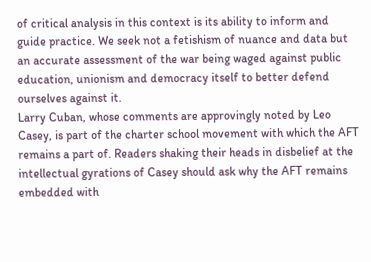of critical analysis in this context is its ability to inform and guide practice. We seek not a fetishism of nuance and data but an accurate assessment of the war being waged against public education, unionism and democracy itself to better defend ourselves against it.
Larry Cuban, whose comments are approvingly noted by Leo Casey, is part of the charter school movement with which the AFT remains a part of. Readers shaking their heads in disbelief at the intellectual gyrations of Casey should ask why the AFT remains embedded with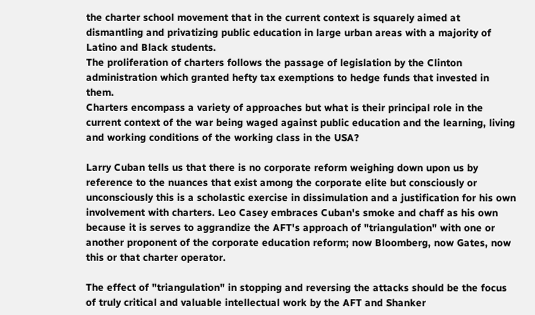the charter school movement that in the current context is squarely aimed at dismantling and privatizing public education in large urban areas with a majority of Latino and Black students.
The proliferation of charters follows the passage of legislation by the Clinton administration which granted hefty tax exemptions to hedge funds that invested in them.
Charters encompass a variety of approaches but what is their principal role in the current context of the war being waged against public education and the learning, living and working conditions of the working class in the USA?

Larry Cuban tells us that there is no corporate reform weighing down upon us by reference to the nuances that exist among the corporate elite but consciously or unconsciously this is a scholastic exercise in dissimulation and a justification for his own involvement with charters. Leo Casey embraces Cuban's smoke and chaff as his own because it is serves to aggrandize the AFT's approach of "triangulation" with one or another proponent of the corporate education reform; now Bloomberg, now Gates, now this or that charter operator.

The effect of "triangulation" in stopping and reversing the attacks should be the focus of truly critical and valuable intellectual work by the AFT and Shanker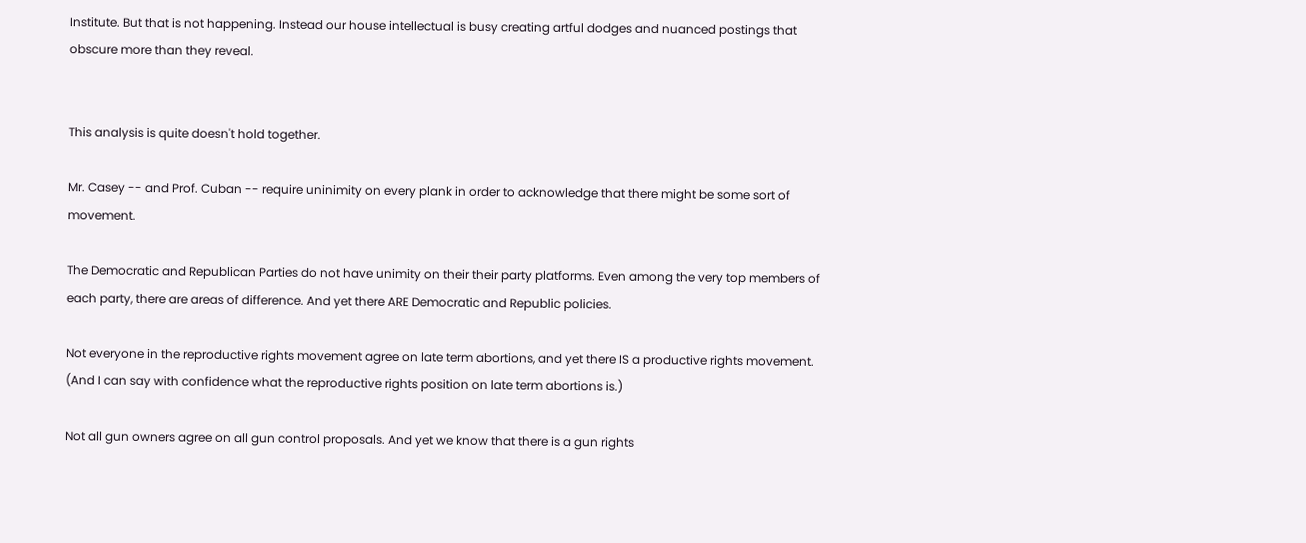Institute. But that is not happening. Instead our house intellectual is busy creating artful dodges and nuanced postings that obscure more than they reveal.


This analysis is quite doesn't hold together.

Mr. Casey -- and Prof. Cuban -- require uninimity on every plank in order to acknowledge that there might be some sort of movement.

The Democratic and Republican Parties do not have unimity on their their party platforms. Even among the very top members of each party, there are areas of difference. And yet there ARE Democratic and Republic policies.

Not everyone in the reproductive rights movement agree on late term abortions, and yet there IS a productive rights movement. (And I can say with confidence what the reproductive rights position on late term abortions is.)

Not all gun owners agree on all gun control proposals. And yet we know that there is a gun rights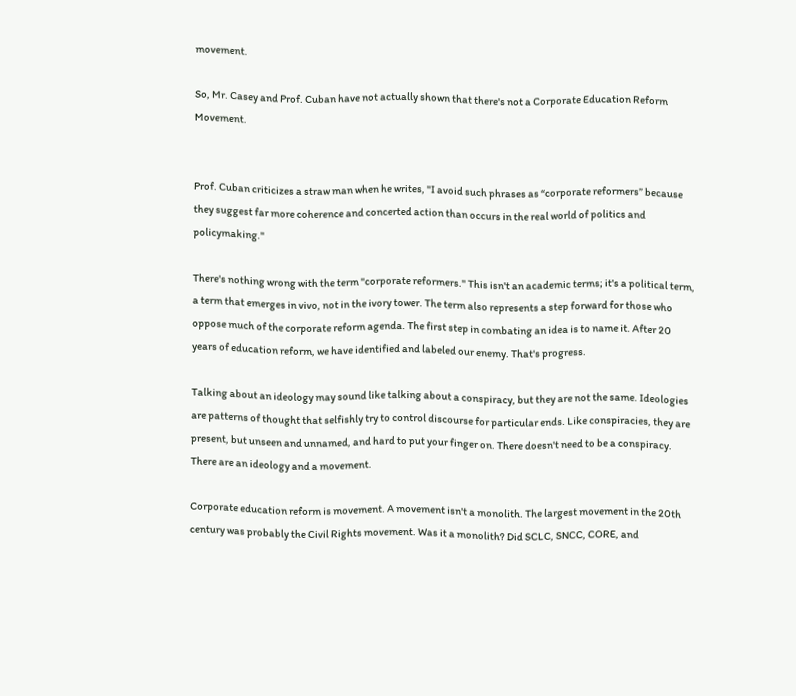movement.

So, Mr. Casey and Prof. Cuban have not actually shown that there's not a Corporate Education Reform Movement.


Prof. Cuban criticizes a straw man when he writes, "I avoid such phrases as “corporate reformers” because they suggest far more coherence and concerted action than occurs in the real world of politics and policymaking."

There's nothing wrong with the term "corporate reformers." This isn't an academic terms; it's a political term, a term that emerges in vivo, not in the ivory tower. The term also represents a step forward for those who oppose much of the corporate reform agenda. The first step in combating an idea is to name it. After 20 years of education reform, we have identified and labeled our enemy. That's progress.

Talking about an ideology may sound like talking about a conspiracy, but they are not the same. Ideologies are patterns of thought that selfishly try to control discourse for particular ends. Like conspiracies, they are present, but unseen and unnamed, and hard to put your finger on. There doesn't need to be a conspiracy. There are an ideology and a movement.

Corporate education reform is movement. A movement isn't a monolith. The largest movement in the 20th century was probably the Civil Rights movement. Was it a monolith? Did SCLC, SNCC, CORE, and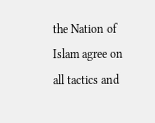the Nation of Islam agree on all tactics and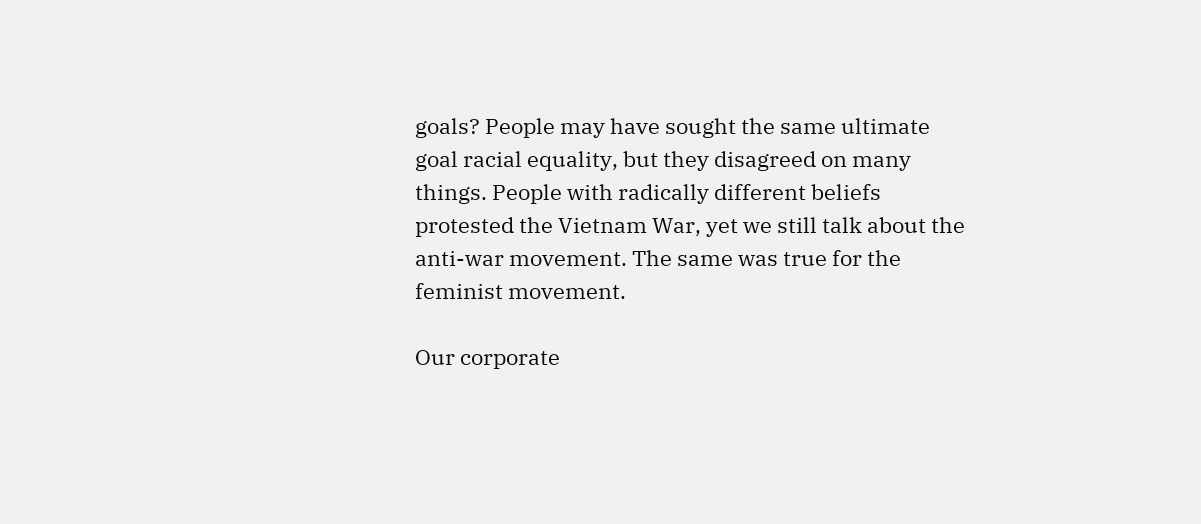goals? People may have sought the same ultimate goal racial equality, but they disagreed on many things. People with radically different beliefs protested the Vietnam War, yet we still talk about the anti-war movement. The same was true for the feminist movement.

Our corporate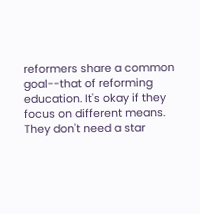reformers share a common goal--that of reforming education. It's okay if they focus on different means. They don't need a star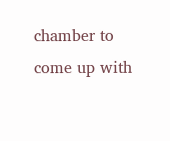chamber to come up with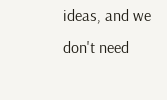ideas, and we don't need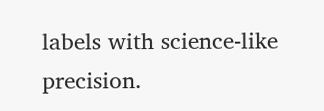labels with science-like precision.